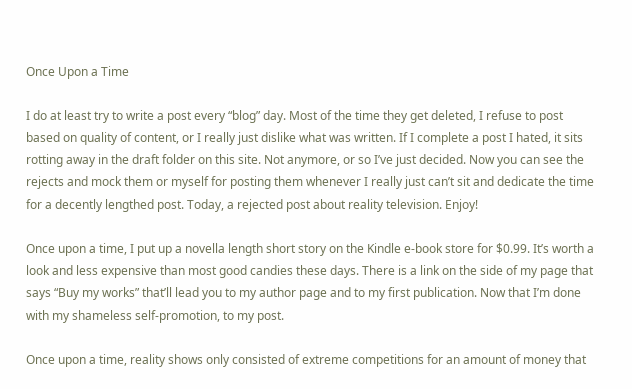Once Upon a Time

I do at least try to write a post every “blog” day. Most of the time they get deleted, I refuse to post based on quality of content, or I really just dislike what was written. If I complete a post I hated, it sits rotting away in the draft folder on this site. Not anymore, or so I’ve just decided. Now you can see the rejects and mock them or myself for posting them whenever I really just can’t sit and dedicate the time for a decently lengthed post. Today, a rejected post about reality television. Enjoy!

Once upon a time, I put up a novella length short story on the Kindle e-book store for $0.99. It’s worth a look and less expensive than most good candies these days. There is a link on the side of my page that says “Buy my works” that’ll lead you to my author page and to my first publication. Now that I’m done with my shameless self-promotion, to my post.

Once upon a time, reality shows only consisted of extreme competitions for an amount of money that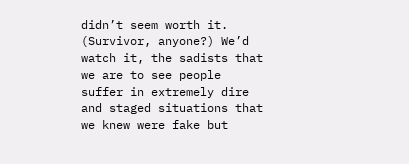didn’t seem worth it. (Survivor, anyone?) We’d watch it, the sadists that we are to see people suffer in extremely dire and staged situations that we knew were fake but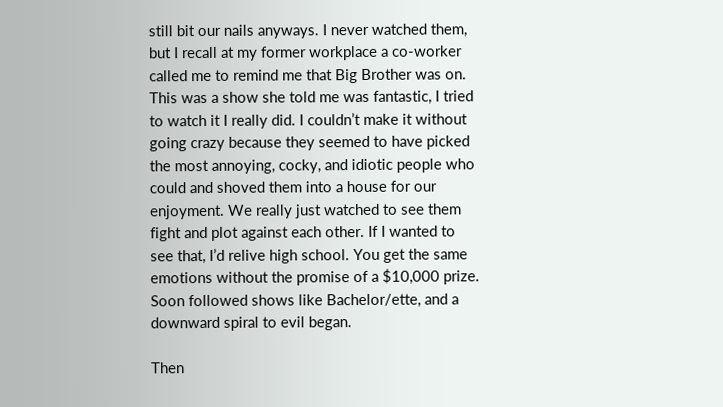still bit our nails anyways. I never watched them, but I recall at my former workplace a co-worker called me to remind me that Big Brother was on. This was a show she told me was fantastic, I tried to watch it I really did. I couldn’t make it without going crazy because they seemed to have picked the most annoying, cocky, and idiotic people who could and shoved them into a house for our enjoyment. We really just watched to see them fight and plot against each other. If I wanted to see that, I’d relive high school. You get the same emotions without the promise of a $10,000 prize. Soon followed shows like Bachelor/ette, and a downward spiral to evil began.

Then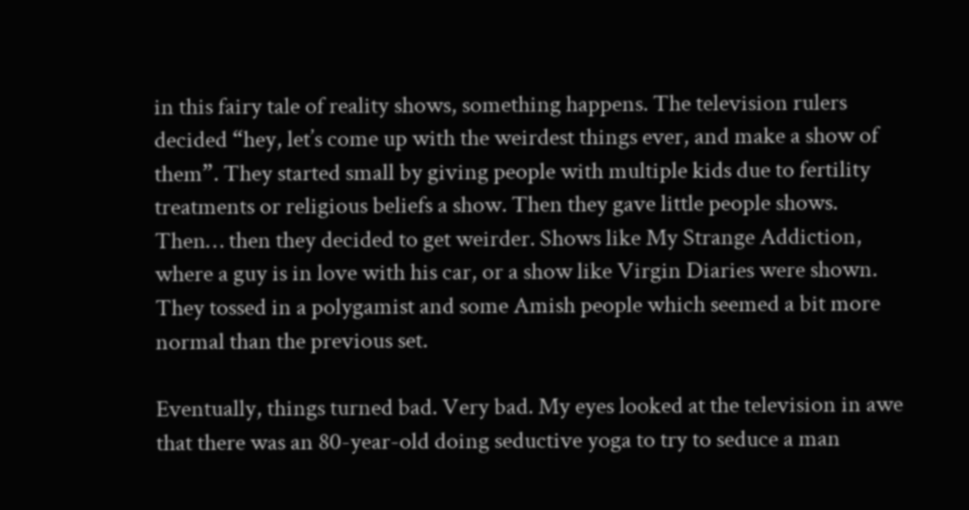in this fairy tale of reality shows, something happens. The television rulers decided “hey, let’s come up with the weirdest things ever, and make a show of them”. They started small by giving people with multiple kids due to fertility treatments or religious beliefs a show. Then they gave little people shows. Then… then they decided to get weirder. Shows like My Strange Addiction, where a guy is in love with his car, or a show like Virgin Diaries were shown. They tossed in a polygamist and some Amish people which seemed a bit more normal than the previous set.

Eventually, things turned bad. Very bad. My eyes looked at the television in awe that there was an 80-year-old doing seductive yoga to try to seduce a man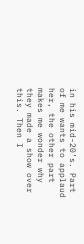in his mid-20’s. Part of me wants to applaud her, the other part makes me wonder why they made a show over this. Then I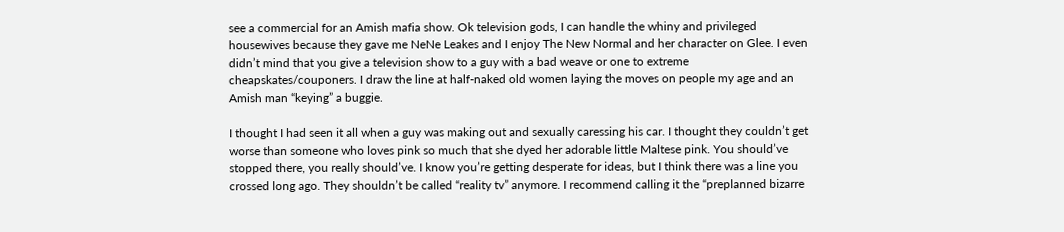see a commercial for an Amish mafia show. Ok television gods, I can handle the whiny and privileged housewives because they gave me NeNe Leakes and I enjoy The New Normal and her character on Glee. I even didn’t mind that you give a television show to a guy with a bad weave or one to extreme cheapskates/couponers. I draw the line at half-naked old women laying the moves on people my age and an Amish man “keying” a buggie.

I thought I had seen it all when a guy was making out and sexually caressing his car. I thought they couldn’t get worse than someone who loves pink so much that she dyed her adorable little Maltese pink. You should’ve stopped there, you really should’ve. I know you’re getting desperate for ideas, but I think there was a line you crossed long ago. They shouldn’t be called “reality tv” anymore. I recommend calling it the “preplanned bizarre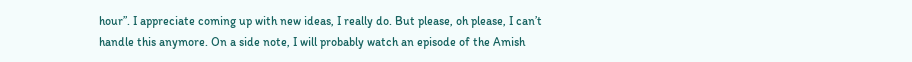hour”. I appreciate coming up with new ideas, I really do. But please, oh please, I can’t handle this anymore. On a side note, I will probably watch an episode of the Amish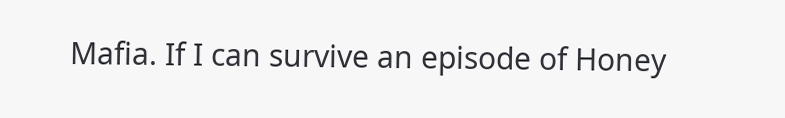Mafia. If I can survive an episode of Honey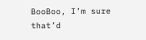BooBoo, I’m sure that’d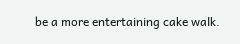be a more entertaining cake walk.